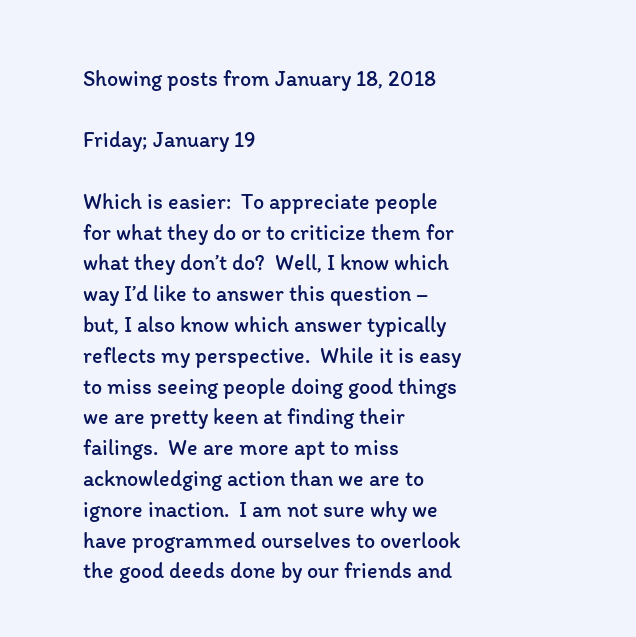Showing posts from January 18, 2018

Friday; January 19

Which is easier:  To appreciate people for what they do or to criticize them for what they don’t do?  Well, I know which way I’d like to answer this question – but, I also know which answer typically reflects my perspective.  While it is easy to miss seeing people doing good things we are pretty keen at finding their failings.  We are more apt to miss acknowledging action than we are to ignore inaction.  I am not sure why we have programmed ourselves to overlook the good deeds done by our friends and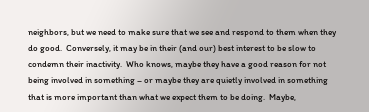neighbors, but we need to make sure that we see and respond to them when they do good.  Conversely, it may be in their (and our) best interest to be slow to condemn their inactivity.  Who knows, maybe they have a good reason for not being involved in something – or maybe they are quietly involved in something that is more important than what we expect them to be doing.  Maybe,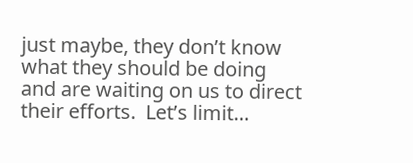just maybe, they don’t know what they should be doing and are waiting on us to direct their efforts.  Let’s limit…